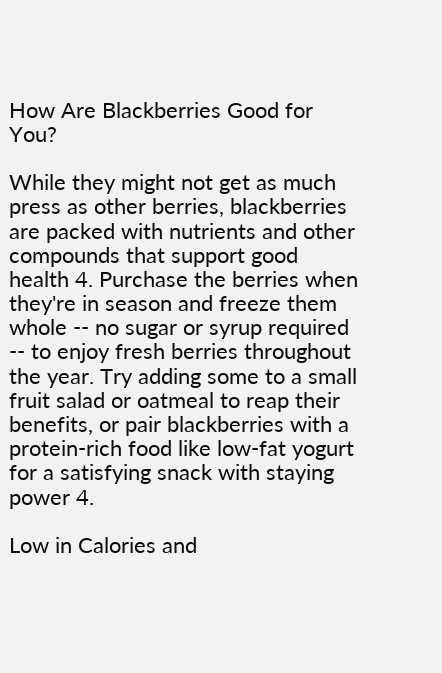How Are Blackberries Good for You?

While they might not get as much press as other berries, blackberries are packed with nutrients and other compounds that support good health 4. Purchase the berries when they're in season and freeze them whole -- no sugar or syrup required -- to enjoy fresh berries throughout the year. Try adding some to a small fruit salad or oatmeal to reap their benefits, or pair blackberries with a protein-rich food like low-fat yogurt for a satisfying snack with staying power 4.

Low in Calories and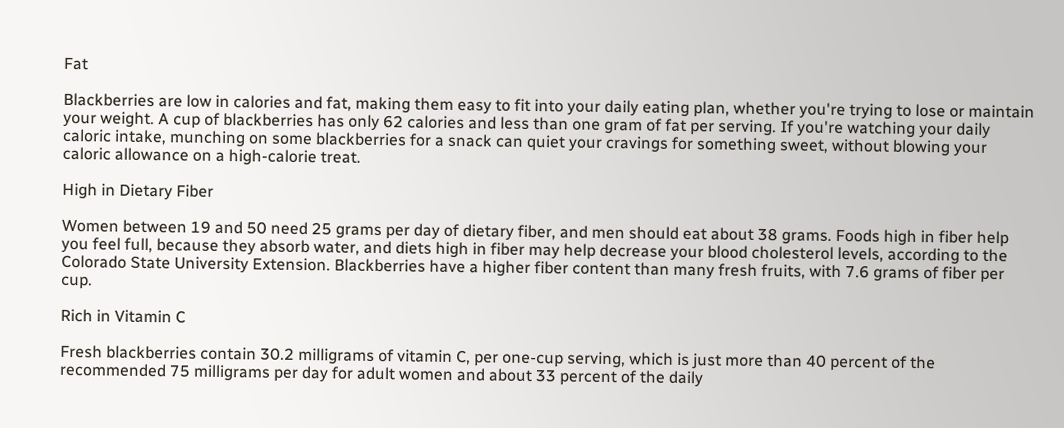Fat

Blackberries are low in calories and fat, making them easy to fit into your daily eating plan, whether you're trying to lose or maintain your weight. A cup of blackberries has only 62 calories and less than one gram of fat per serving. If you're watching your daily caloric intake, munching on some blackberries for a snack can quiet your cravings for something sweet, without blowing your caloric allowance on a high-calorie treat.

High in Dietary Fiber

Women between 19 and 50 need 25 grams per day of dietary fiber, and men should eat about 38 grams. Foods high in fiber help you feel full, because they absorb water, and diets high in fiber may help decrease your blood cholesterol levels, according to the Colorado State University Extension. Blackberries have a higher fiber content than many fresh fruits, with 7.6 grams of fiber per cup.

Rich in Vitamin C

Fresh blackberries contain 30.2 milligrams of vitamin C, per one-cup serving, which is just more than 40 percent of the recommended 75 milligrams per day for adult women and about 33 percent of the daily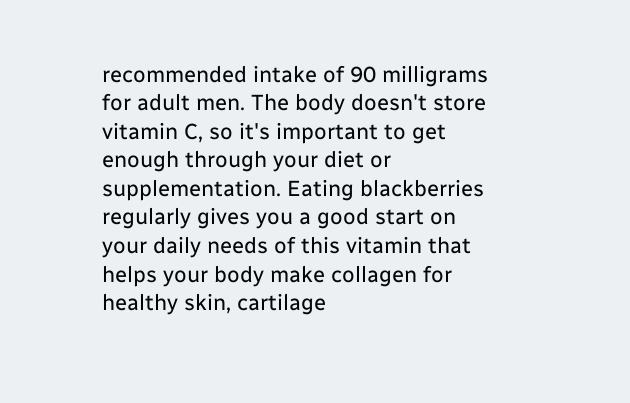recommended intake of 90 milligrams for adult men. The body doesn't store vitamin C, so it's important to get enough through your diet or supplementation. Eating blackberries regularly gives you a good start on your daily needs of this vitamin that helps your body make collagen for healthy skin, cartilage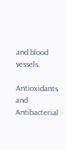and blood vessels.

Antioxidants and Antibacterial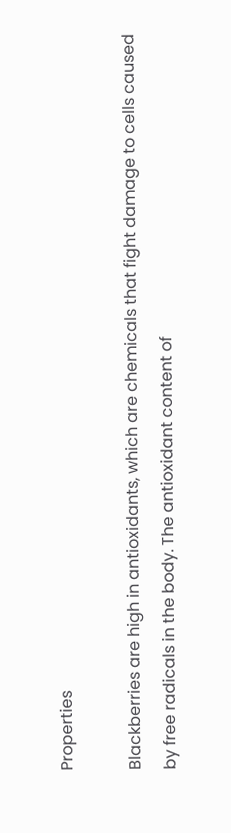Properties

Blackberries are high in antioxidants, which are chemicals that fight damage to cells caused by free radicals in the body. The antioxidant content of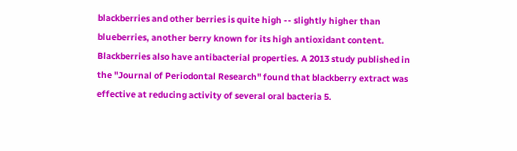blackberries and other berries is quite high -- slightly higher than blueberries, another berry known for its high antioxidant content. Blackberries also have antibacterial properties. A 2013 study published in the "Journal of Periodontal Research" found that blackberry extract was effective at reducing activity of several oral bacteria 5.